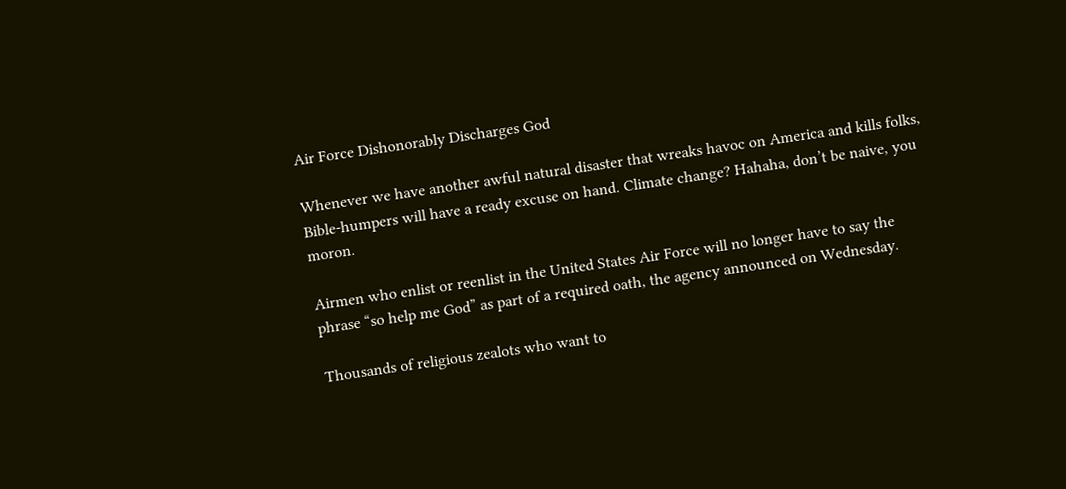Air Force Dishonorably Discharges God

Whenever we have another awful natural disaster that wreaks havoc on America and kills folks, Bible-humpers will have a ready excuse on hand. Climate change? Hahaha, don’t be naive, you moron.

Airmen who enlist or reenlist in the United States Air Force will no longer have to say the phrase “so help me God” as part of a required oath, the agency announced on Wednesday.

Thousands of religious zealots who want to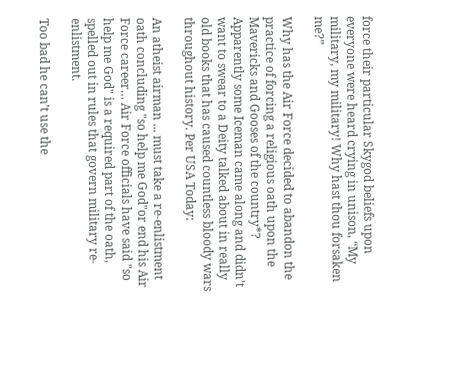force their particular Skygod beliefs upon everyone were heard crying in unison, “My military, my military! Why hast thou forsaken me?”

Why has the Air Force decided to abandon the practice of forcing a religious oath upon the Mavericks and Gooses of the country*? Apparently some Iceman came along and didn’t want to swear to a Deity talked about in really old books that has caused countless bloody wars throughout history. Per USA Today:

An atheist airman ... must take a re-enlistment oath concluding "so help me God"or end his Air Force career… Air Force officials have said "so help me God" is a required part of the oath, spelled out in rules that govern military re-enlistment.

Too bad he can’t use the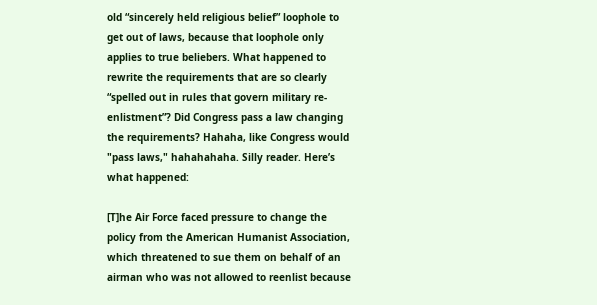old “sincerely held religious belief” loophole to get out of laws, because that loophole only applies to true beliebers. What happened to rewrite the requirements that are so clearly “spelled out in rules that govern military re-enlistment”? Did Congress pass a law changing the requirements? Hahaha, like Congress would "pass laws," hahahahaha. Silly reader. Here’s what happened:

[T]he Air Force faced pressure to change the policy from the American Humanist Association, which threatened to sue them on behalf of an airman who was not allowed to reenlist because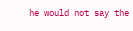he would not say the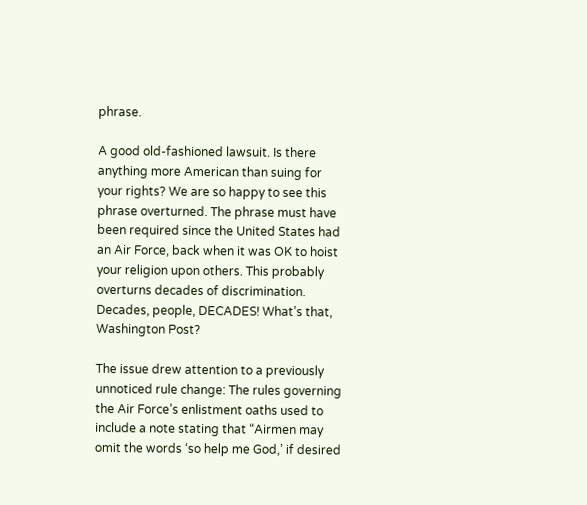phrase.

A good old-fashioned lawsuit. Is there anything more American than suing for your rights? We are so happy to see this phrase overturned. The phrase must have been required since the United States had an Air Force, back when it was OK to hoist your religion upon others. This probably overturns decades of discrimination. Decades, people, DECADES! What’s that, Washington Post?

The issue drew attention to a previously unnoticed rule change: The rules governing the Air Force’s enlistment oaths used to include a note stating that “Airmen may omit the words ‘so help me God,’ if desired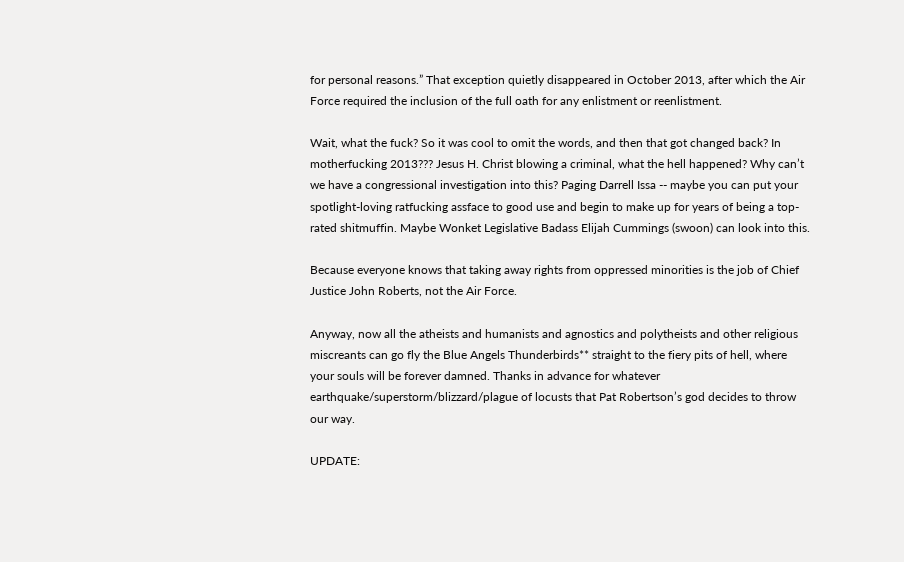for personal reasons.” That exception quietly disappeared in October 2013, after which the Air Force required the inclusion of the full oath for any enlistment or reenlistment.

Wait, what the fuck? So it was cool to omit the words, and then that got changed back? In motherfucking 2013??? Jesus H. Christ blowing a criminal, what the hell happened? Why can’t we have a congressional investigation into this? Paging Darrell Issa -- maybe you can put your spotlight-loving ratfucking assface to good use and begin to make up for years of being a top-rated shitmuffin. Maybe Wonket Legislative Badass Elijah Cummings (swoon) can look into this.

Because everyone knows that taking away rights from oppressed minorities is the job of Chief Justice John Roberts, not the Air Force.

Anyway, now all the atheists and humanists and agnostics and polytheists and other religious miscreants can go fly the Blue Angels Thunderbirds** straight to the fiery pits of hell, where your souls will be forever damned. Thanks in advance for whatever earthquake/superstorm/blizzard/plague of locusts that Pat Robertson’s god decides to throw our way.

UPDATE: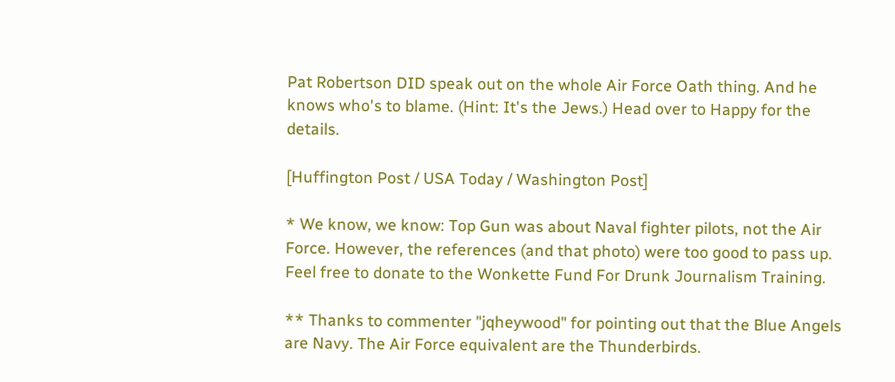Pat Robertson DID speak out on the whole Air Force Oath thing. And he knows who's to blame. (Hint: It's the Jews.) Head over to Happy for the details.

[Huffington Post / USA Today / Washington Post]

* We know, we know: Top Gun was about Naval fighter pilots, not the Air Force. However, the references (and that photo) were too good to pass up. Feel free to donate to the Wonkette Fund For Drunk Journalism Training.

** Thanks to commenter "jqheywood" for pointing out that the Blue Angels are Navy. The Air Force equivalent are the Thunderbirds.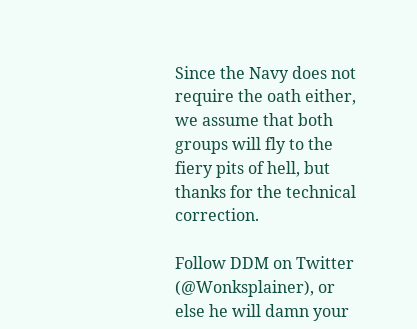Since the Navy does not require the oath either, we assume that both groups will fly to the fiery pits of hell, but thanks for the technical correction.

Follow DDM on Twitter (@Wonksplainer), or else he will damn your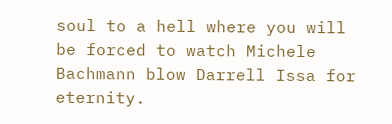soul to a hell where you will be forced to watch Michele Bachmann blow Darrell Issa for eternity.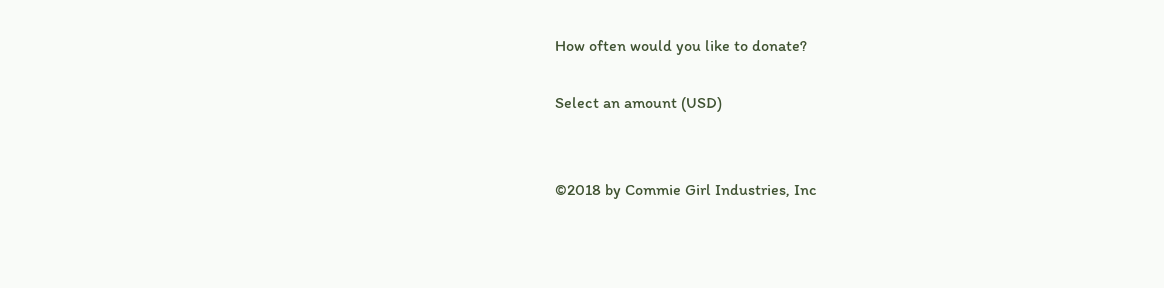How often would you like to donate?

Select an amount (USD)


©2018 by Commie Girl Industries, Inc